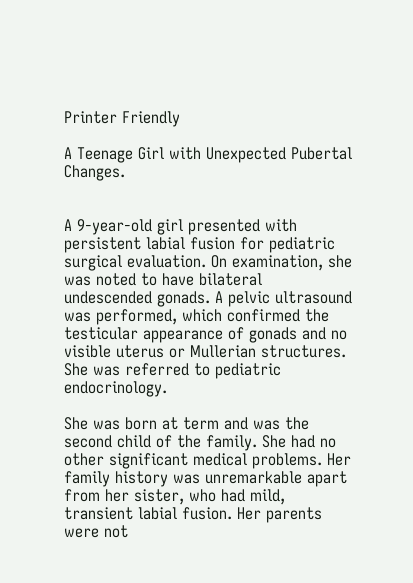Printer Friendly

A Teenage Girl with Unexpected Pubertal Changes.


A 9-year-old girl presented with persistent labial fusion for pediatric surgical evaluation. On examination, she was noted to have bilateral undescended gonads. A pelvic ultrasound was performed, which confirmed the testicular appearance of gonads and no visible uterus or Mullerian structures. She was referred to pediatric endocrinology.

She was born at term and was the second child of the family. She had no other significant medical problems. Her family history was unremarkable apart from her sister, who had mild, transient labial fusion. Her parents were not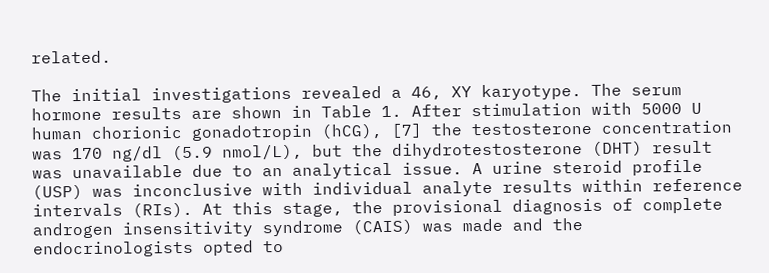related.

The initial investigations revealed a 46, XY karyotype. The serum hormone results are shown in Table 1. After stimulation with 5000 U human chorionic gonadotropin (hCG), [7] the testosterone concentration was 170 ng/dl (5.9 nmol/L), but the dihydrotestosterone (DHT) result was unavailable due to an analytical issue. A urine steroid profile (USP) was inconclusive with individual analyte results within reference intervals (RIs). At this stage, the provisional diagnosis of complete androgen insensitivity syndrome (CAIS) was made and the endocrinologists opted to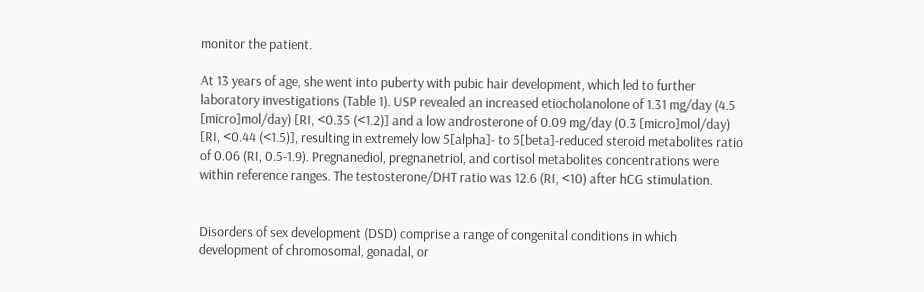monitor the patient.

At 13 years of age, she went into puberty with pubic hair development, which led to further laboratory investigations (Table 1). USP revealed an increased etiocholanolone of 1.31 mg/day (4.5 [micro]mol/day) [RI, <0.35 (<1.2)] and a low androsterone of 0.09 mg/day (0.3 [micro]mol/day) [RI, <0.44 (<1.5)], resulting in extremely low 5[alpha]- to 5[beta]-reduced steroid metabolites ratio of 0.06 (RI, 0.5-1.9). Pregnanediol, pregnanetriol, and cortisol metabolites concentrations were within reference ranges. The testosterone/DHT ratio was 12.6 (RI, <10) after hCG stimulation.


Disorders of sex development (DSD) comprise a range of congenital conditions in which development of chromosomal, gonadal, or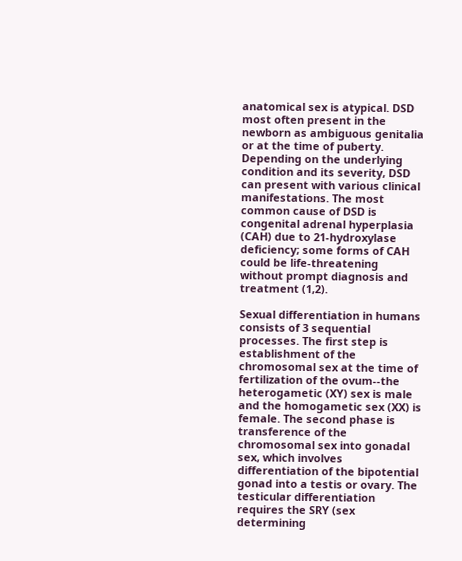anatomical sex is atypical. DSD most often present in the newborn as ambiguous genitalia or at the time of puberty. Depending on the underlying condition and its severity, DSD can present with various clinical manifestations. The most common cause of DSD is congenital adrenal hyperplasia (CAH) due to 21-hydroxylase deficiency; some forms of CAH could be life-threatening without prompt diagnosis and treatment (1,2).

Sexual differentiation in humans consists of 3 sequential processes. The first step is establishment of the chromosomal sex at the time of fertilization of the ovum--the heterogametic (XY) sex is male and the homogametic sex (XX) is female. The second phase is transference of the chromosomal sex into gonadal sex, which involves differentiation of the bipotential gonad into a testis or ovary. The testicular differentiation requires the SRY (sex determining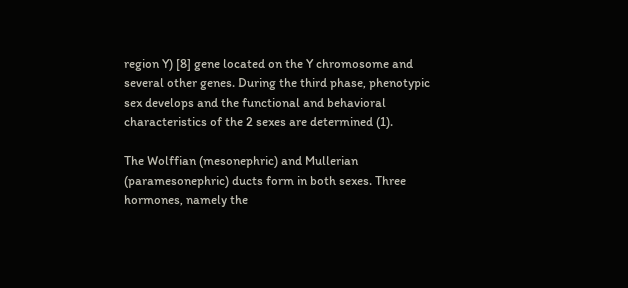region Y) [8] gene located on the Y chromosome and several other genes. During the third phase, phenotypic sex develops and the functional and behavioral characteristics of the 2 sexes are determined (1).

The Wolffian (mesonephric) and Mullerian (paramesonephric) ducts form in both sexes. Three hormones, namely the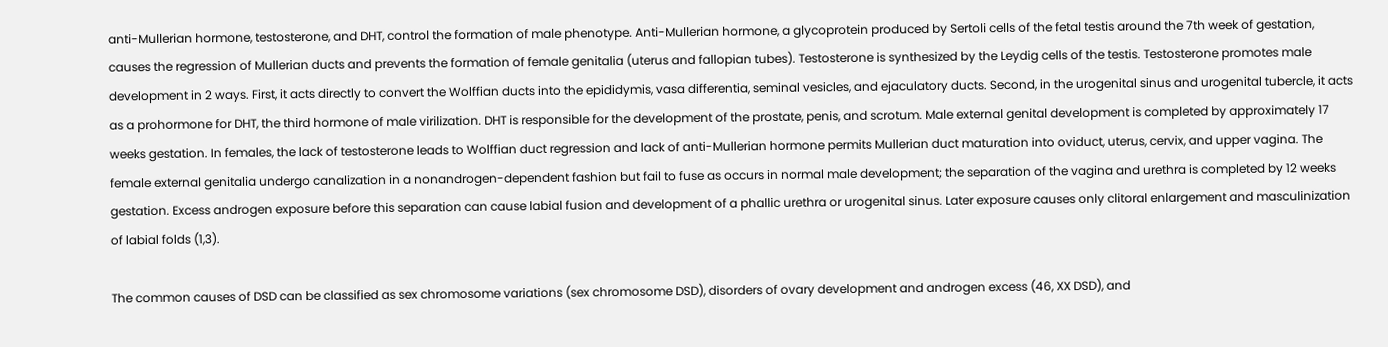anti-Mullerian hormone, testosterone, and DHT, control the formation of male phenotype. Anti-Mullerian hormone, a glycoprotein produced by Sertoli cells of the fetal testis around the 7th week of gestation, causes the regression of Mullerian ducts and prevents the formation of female genitalia (uterus and fallopian tubes). Testosterone is synthesized by the Leydig cells of the testis. Testosterone promotes male development in 2 ways. First, it acts directly to convert the Wolffian ducts into the epididymis, vasa differentia, seminal vesicles, and ejaculatory ducts. Second, in the urogenital sinus and urogenital tubercle, it acts as a prohormone for DHT, the third hormone of male virilization. DHT is responsible for the development of the prostate, penis, and scrotum. Male external genital development is completed by approximately 17 weeks gestation. In females, the lack of testosterone leads to Wolffian duct regression and lack of anti-Mullerian hormone permits Mullerian duct maturation into oviduct, uterus, cervix, and upper vagina. The female external genitalia undergo canalization in a nonandrogen-dependent fashion but fail to fuse as occurs in normal male development; the separation of the vagina and urethra is completed by 12 weeks gestation. Excess androgen exposure before this separation can cause labial fusion and development of a phallic urethra or urogenital sinus. Later exposure causes only clitoral enlargement and masculinization of labial folds (1,3).

The common causes of DSD can be classified as sex chromosome variations (sex chromosome DSD), disorders of ovary development and androgen excess (46, XX DSD), and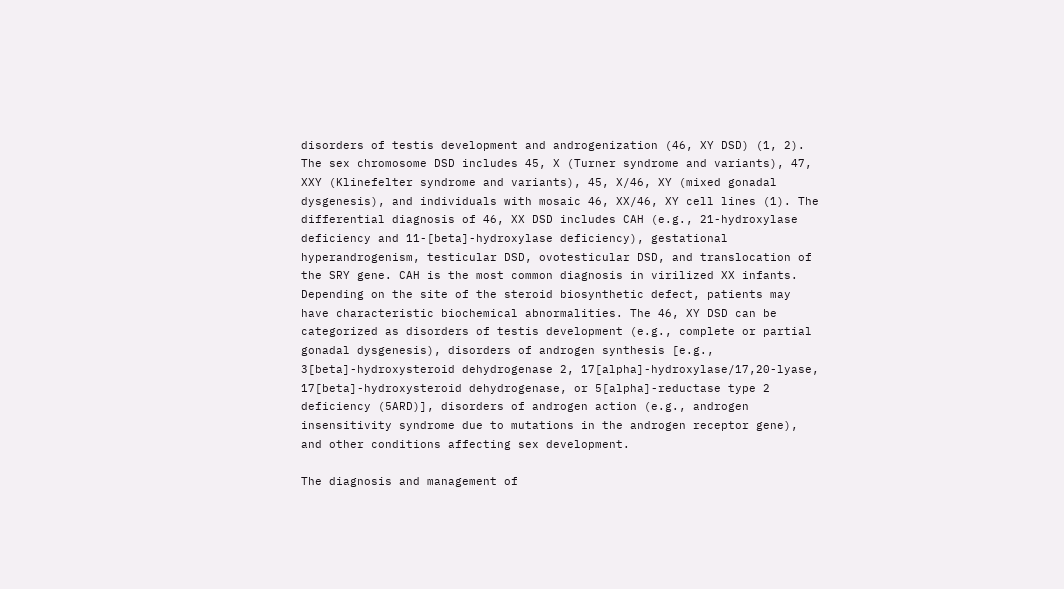disorders of testis development and androgenization (46, XY DSD) (1, 2). The sex chromosome DSD includes 45, X (Turner syndrome and variants), 47, XXY (Klinefelter syndrome and variants), 45, X/46, XY (mixed gonadal dysgenesis), and individuals with mosaic 46, XX/46, XY cell lines (1). The differential diagnosis of 46, XX DSD includes CAH (e.g., 21-hydroxylase deficiency and 11-[beta]-hydroxylase deficiency), gestational hyperandrogenism, testicular DSD, ovotesticular DSD, and translocation of the SRY gene. CAH is the most common diagnosis in virilized XX infants. Depending on the site of the steroid biosynthetic defect, patients may have characteristic biochemical abnormalities. The 46, XY DSD can be categorized as disorders of testis development (e.g., complete or partial gonadal dysgenesis), disorders of androgen synthesis [e.g., 3[beta]-hydroxysteroid dehydrogenase 2, 17[alpha]-hydroxylase/17,20-lyase, 17[beta]-hydroxysteroid dehydrogenase, or 5[alpha]-reductase type 2 deficiency (5ARD)], disorders of androgen action (e.g., androgen insensitivity syndrome due to mutations in the androgen receptor gene), and other conditions affecting sex development.

The diagnosis and management of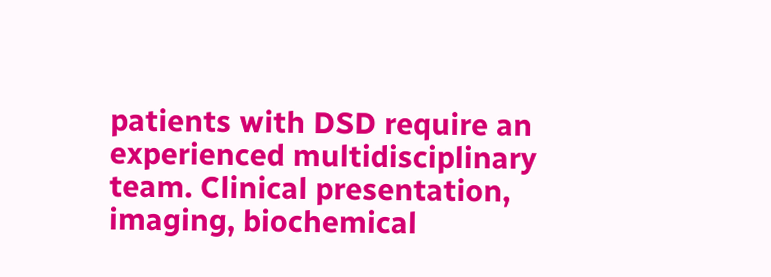patients with DSD require an experienced multidisciplinary team. Clinical presentation, imaging, biochemical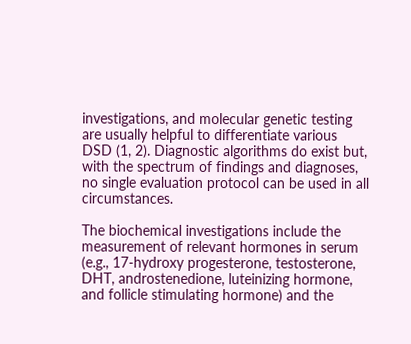investigations, and molecular genetic testing are usually helpful to differentiate various DSD (1, 2). Diagnostic algorithms do exist but, with the spectrum of findings and diagnoses, no single evaluation protocol can be used in all circumstances.

The biochemical investigations include the measurement of relevant hormones in serum (e.g., 17-hydroxy progesterone, testosterone, DHT, androstenedione, luteinizing hormone, and follicle stimulating hormone) and the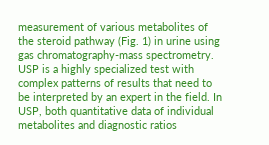measurement of various metabolites of the steroid pathway (Fig. 1) in urine using gas chromatography-mass spectrometry. USP is a highly specialized test with complex patterns of results that need to be interpreted by an expert in the field. In USP, both quantitative data of individual metabolites and diagnostic ratios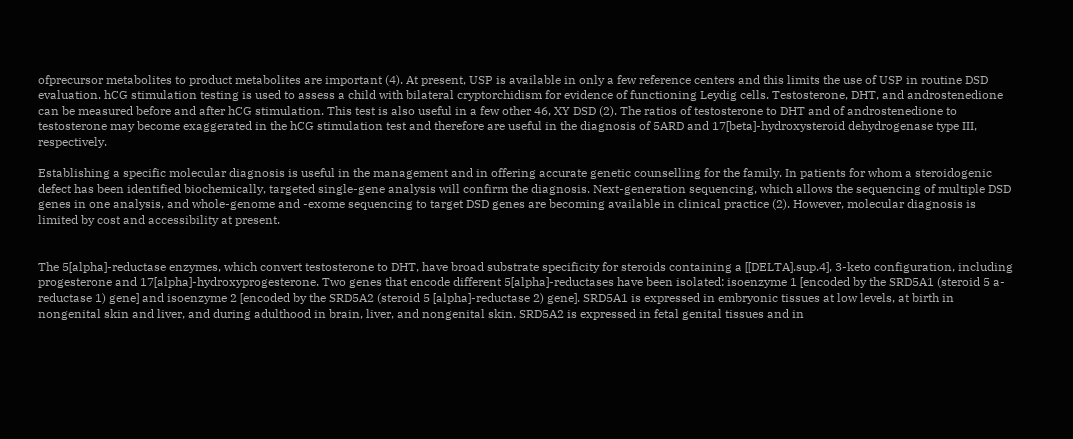ofprecursor metabolites to product metabolites are important (4). At present, USP is available in only a few reference centers and this limits the use of USP in routine DSD evaluation. hCG stimulation testing is used to assess a child with bilateral cryptorchidism for evidence of functioning Leydig cells. Testosterone, DHT, and androstenedione can be measured before and after hCG stimulation. This test is also useful in a few other 46, XY DSD (2). The ratios of testosterone to DHT and of androstenedione to testosterone may become exaggerated in the hCG stimulation test and therefore are useful in the diagnosis of 5ARD and 17[beta]-hydroxysteroid dehydrogenase type III, respectively.

Establishing a specific molecular diagnosis is useful in the management and in offering accurate genetic counselling for the family. In patients for whom a steroidogenic defect has been identified biochemically, targeted single-gene analysis will confirm the diagnosis. Next-generation sequencing, which allows the sequencing of multiple DSD genes in one analysis, and whole-genome and -exome sequencing to target DSD genes are becoming available in clinical practice (2). However, molecular diagnosis is limited by cost and accessibility at present.


The 5[alpha]-reductase enzymes, which convert testosterone to DHT, have broad substrate specificity for steroids containing a [[DELTA].sup.4], 3-keto configuration, including progesterone and 17[alpha]-hydroxyprogesterone. Two genes that encode different 5[alpha]-reductases have been isolated: isoenzyme 1 [encoded by the SRD5A1 (steroid 5 a-reductase 1) gene] and isoenzyme 2 [encoded by the SRD5A2 (steroid 5 [alpha]-reductase 2) gene]. SRD5A1 is expressed in embryonic tissues at low levels, at birth in nongenital skin and liver, and during adulthood in brain, liver, and nongenital skin. SRD5A2 is expressed in fetal genital tissues and in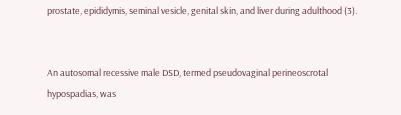prostate, epididymis, seminal vesicle, genital skin, and liver during adulthood (3).


An autosomal recessive male DSD, termed pseudovaginal perineoscrotal hypospadias, was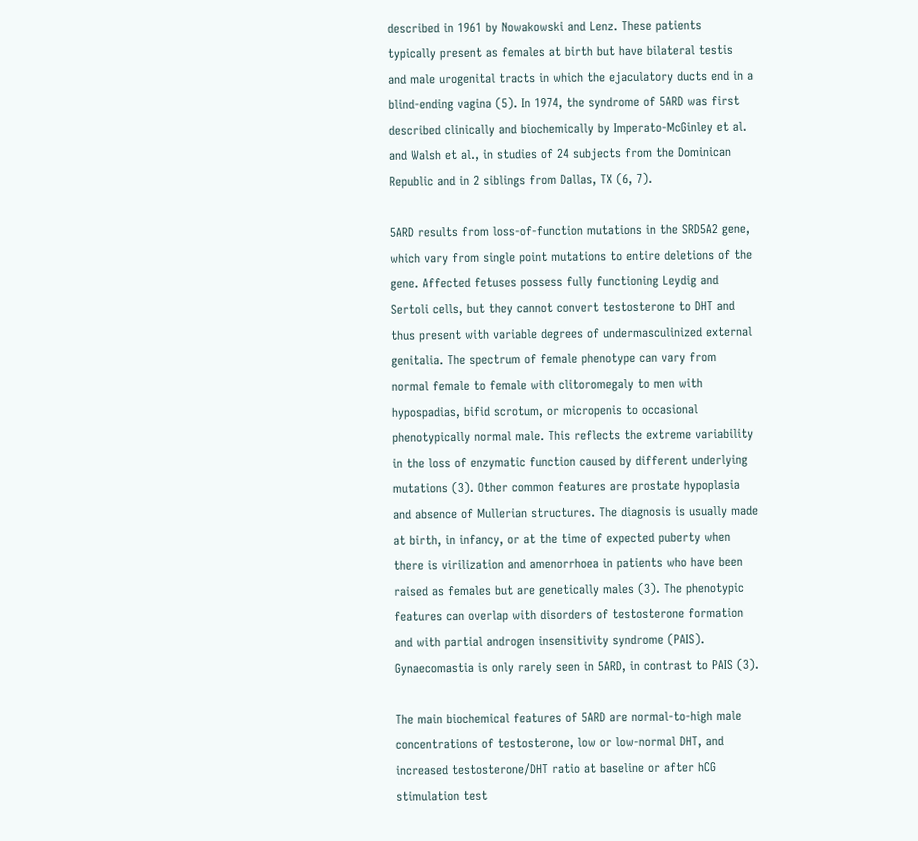described in 1961 by Nowakowski and Lenz. These patients typically present as females at birth but have bilateral testis and male urogenital tracts in which the ejaculatory ducts end in a blind-ending vagina (5). In 1974, the syndrome of 5ARD was first described clinically and biochemically by Imperato-McGinley et al. and Walsh et al., in studies of 24 subjects from the Dominican Republic and in 2 siblings from Dallas, TX (6, 7).

5ARD results from loss-of-function mutations in the SRD5A2 gene, which vary from single point mutations to entire deletions of the gene. Affected fetuses possess fully functioning Leydig and Sertoli cells, but they cannot convert testosterone to DHT and thus present with variable degrees of undermasculinized external genitalia. The spectrum of female phenotype can vary from normal female to female with clitoromegaly to men with hypospadias, bifid scrotum, or micropenis to occasional phenotypically normal male. This reflects the extreme variability in the loss of enzymatic function caused by different underlying mutations (3). Other common features are prostate hypoplasia and absence of Mullerian structures. The diagnosis is usually made at birth, in infancy, or at the time of expected puberty when there is virilization and amenorrhoea in patients who have been raised as females but are genetically males (3). The phenotypic features can overlap with disorders of testosterone formation and with partial androgen insensitivity syndrome (PAIS). Gynaecomastia is only rarely seen in 5ARD, in contrast to PAIS (3).

The main biochemical features of 5ARD are normal-to-high male concentrations of testosterone, low or low-normal DHT, and increased testosterone/DHT ratio at baseline or after hCG stimulation test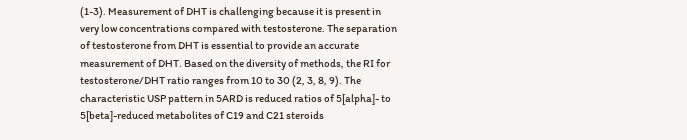(1-3). Measurement of DHT is challenging because it is present in very low concentrations compared with testosterone. The separation of testosterone from DHT is essential to provide an accurate measurement of DHT. Based on the diversity of methods, the RI for testosterone/DHT ratio ranges from 10 to 30 (2, 3, 8, 9). The characteristic USP pattern in 5ARD is reduced ratios of 5[alpha]- to 5[beta]-reduced metabolites of C19 and C21 steroids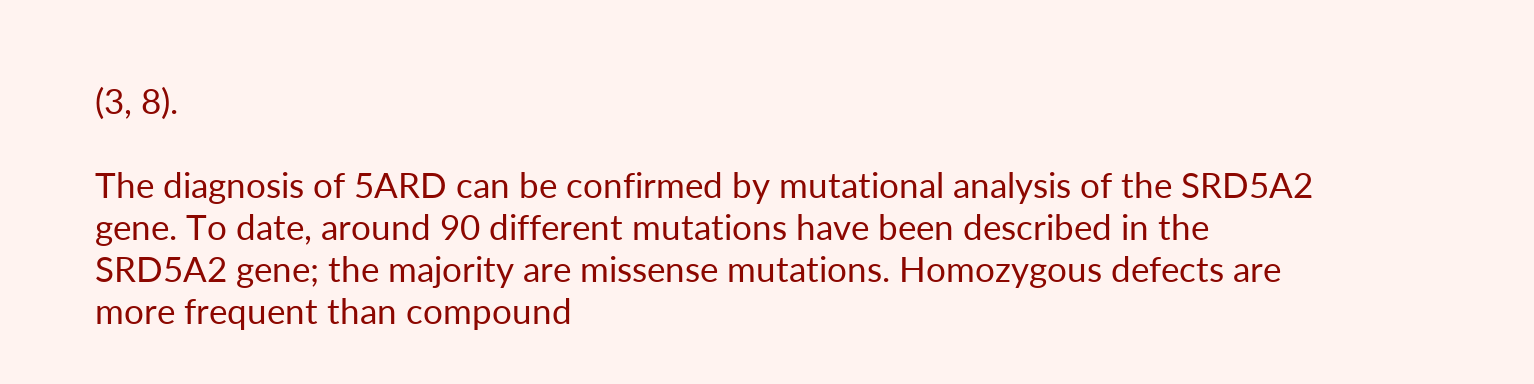(3, 8).

The diagnosis of 5ARD can be confirmed by mutational analysis of the SRD5A2 gene. To date, around 90 different mutations have been described in the SRD5A2 gene; the majority are missense mutations. Homozygous defects are more frequent than compound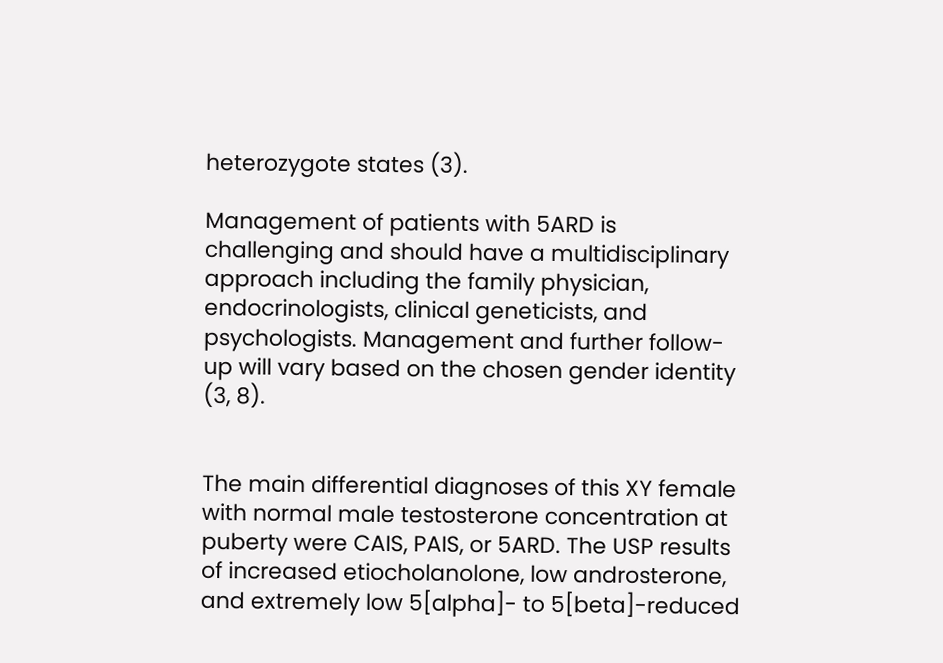heterozygote states (3).

Management of patients with 5ARD is challenging and should have a multidisciplinary approach including the family physician, endocrinologists, clinical geneticists, and psychologists. Management and further follow-up will vary based on the chosen gender identity (3, 8).


The main differential diagnoses of this XY female with normal male testosterone concentration at puberty were CAIS, PAIS, or 5ARD. The USP results of increased etiocholanolone, low androsterone, and extremely low 5[alpha]- to 5[beta]-reduced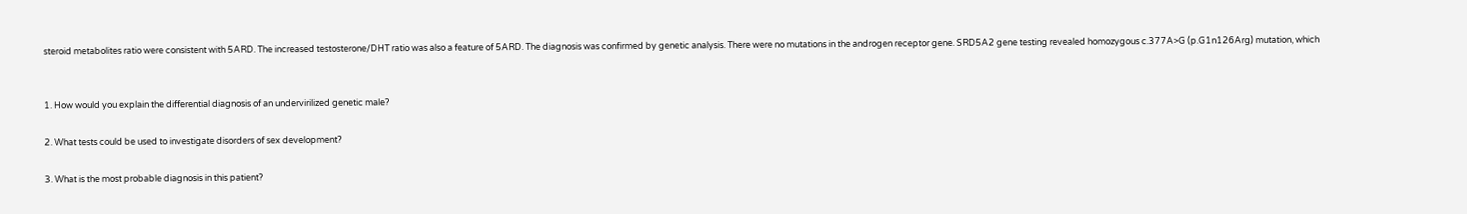steroid metabolites ratio were consistent with 5ARD. The increased testosterone/DHT ratio was also a feature of 5ARD. The diagnosis was confirmed by genetic analysis. There were no mutations in the androgen receptor gene. SRD5A2 gene testing revealed homozygous c.377A>G (p.G1n126Arg) mutation, which


1. How would you explain the differential diagnosis of an undervirilized genetic male?

2. What tests could be used to investigate disorders of sex development?

3. What is the most probable diagnosis in this patient?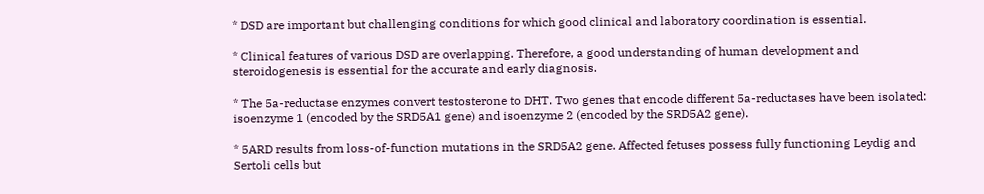* DSD are important but challenging conditions for which good clinical and laboratory coordination is essential.

* Clinical features of various DSD are overlapping. Therefore, a good understanding of human development and steroidogenesis is essential for the accurate and early diagnosis.

* The 5a-reductase enzymes convert testosterone to DHT. Two genes that encode different 5a-reductases have been isolated: isoenzyme 1 (encoded by the SRD5A1 gene) and isoenzyme 2 (encoded by the SRD5A2 gene).

* 5ARD results from loss-of-function mutations in the SRD5A2 gene. Affected fetuses possess fully functioning Leydig and Sertoli cells but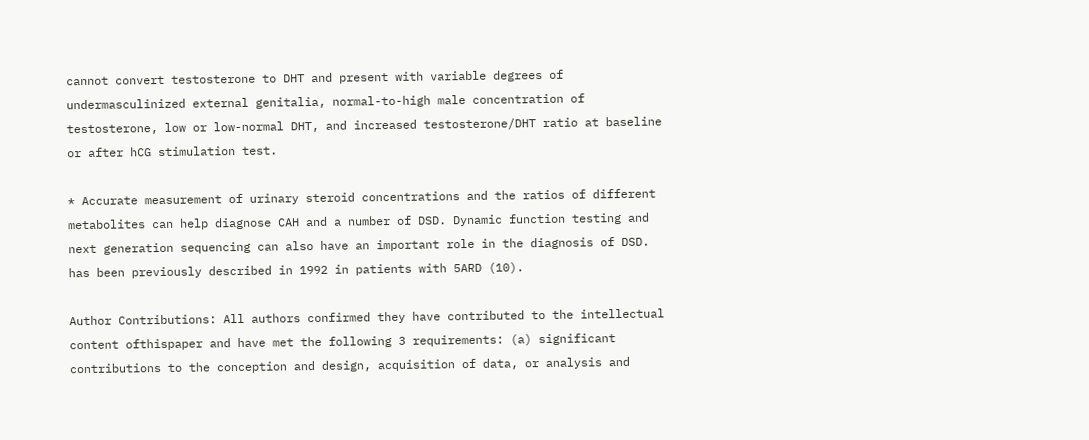cannot convert testosterone to DHT and present with variable degrees of undermasculinized external genitalia, normal-to-high male concentration of testosterone, low or low-normal DHT, and increased testosterone/DHT ratio at baseline or after hCG stimulation test.

* Accurate measurement of urinary steroid concentrations and the ratios of different metabolites can help diagnose CAH and a number of DSD. Dynamic function testing and next generation sequencing can also have an important role in the diagnosis of DSD. has been previously described in 1992 in patients with 5ARD (10).

Author Contributions: All authors confirmed they have contributed to the intellectual content ofthispaper and have met the following 3 requirements: (a) significant contributions to the conception and design, acquisition of data, or analysis and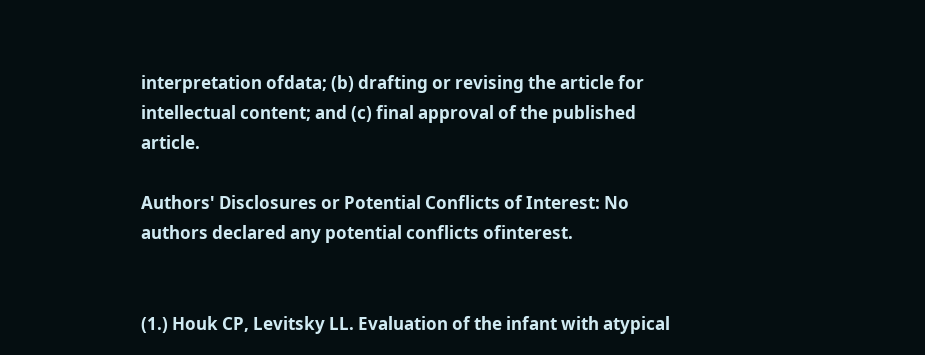interpretation ofdata; (b) drafting or revising the article for intellectual content; and (c) final approval of the published article.

Authors' Disclosures or Potential Conflicts of Interest: No authors declared any potential conflicts ofinterest.


(1.) Houk CP, Levitsky LL. Evaluation of the infant with atypical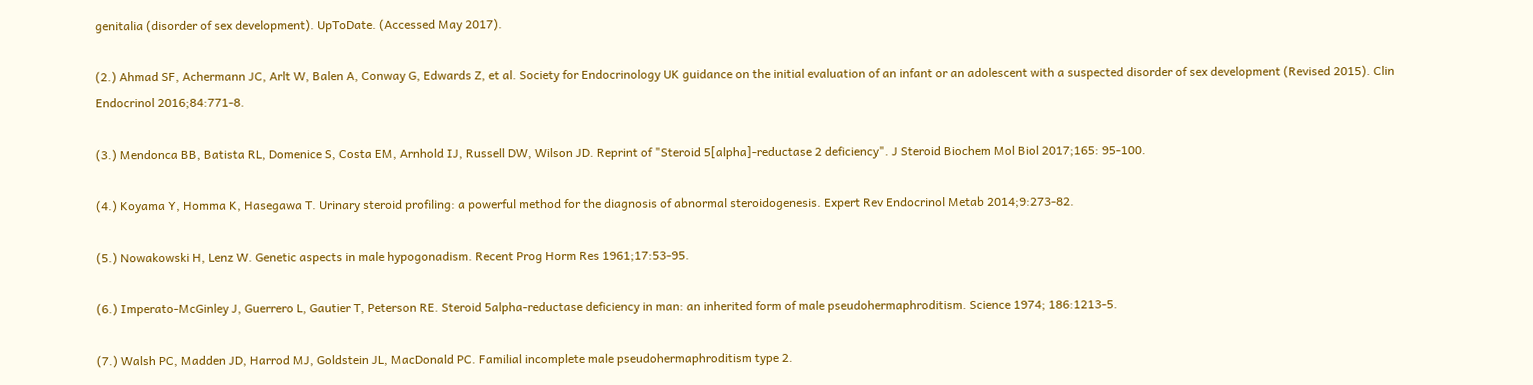genitalia (disorder of sex development). UpToDate. (Accessed May 2017).

(2.) Ahmad SF, Achermann JC, Arlt W, Balen A, Conway G, Edwards Z, et al. Society for Endocrinology UK guidance on the initial evaluation of an infant or an adolescent with a suspected disorder of sex development (Revised 2015). Clin Endocrinol 2016;84:771-8.

(3.) Mendonca BB, Batista RL, Domenice S, Costa EM, Arnhold IJ, Russell DW, Wilson JD. Reprint of "Steroid 5[alpha]-reductase 2 deficiency". J Steroid Biochem Mol Biol 2017;165: 95-100.

(4.) Koyama Y, Homma K, Hasegawa T. Urinary steroid profiling: a powerful method for the diagnosis of abnormal steroidogenesis. Expert Rev Endocrinol Metab 2014;9:273-82.

(5.) Nowakowski H, Lenz W. Genetic aspects in male hypogonadism. Recent Prog Horm Res 1961;17:53-95.

(6.) Imperato-McGinley J, Guerrero L, Gautier T, Peterson RE. Steroid 5alpha-reductase deficiency in man: an inherited form of male pseudohermaphroditism. Science 1974; 186:1213-5.

(7.) Walsh PC, Madden JD, Harrod MJ, Goldstein JL, MacDonald PC. Familial incomplete male pseudohermaphroditism type 2.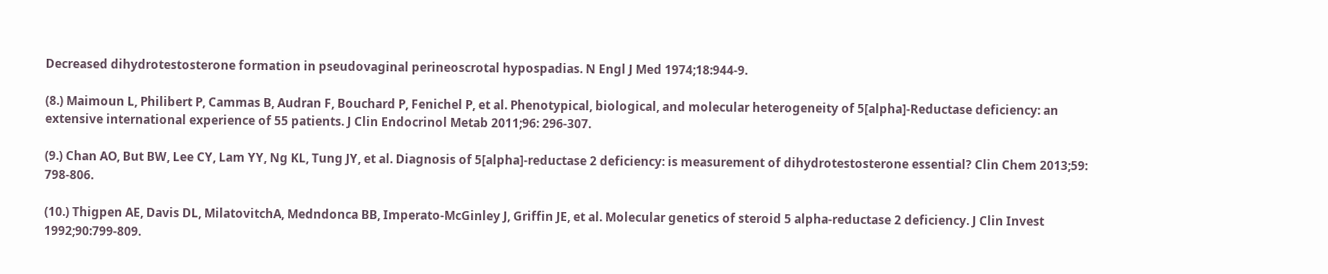Decreased dihydrotestosterone formation in pseudovaginal perineoscrotal hypospadias. N Engl J Med 1974;18:944-9.

(8.) Maimoun L, Philibert P, Cammas B, Audran F, Bouchard P, Fenichel P, et al. Phenotypical, biological, and molecular heterogeneity of 5[alpha]-Reductase deficiency: an extensive international experience of 55 patients. J Clin Endocrinol Metab 2011;96: 296-307.

(9.) Chan AO, But BW, Lee CY, Lam YY, Ng KL, Tung JY, et al. Diagnosis of 5[alpha]-reductase 2 deficiency: is measurement of dihydrotestosterone essential? Clin Chem 2013;59: 798-806.

(10.) Thigpen AE, Davis DL, MilatovitchA, Medndonca BB, Imperato-McGinley J, Griffin JE, et al. Molecular genetics of steroid 5 alpha-reductase 2 deficiency. J Clin Invest 1992;90:799-809.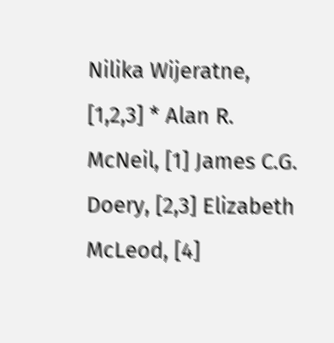Nilika Wijeratne, [1,2,3] * Alan R. McNeil, [1] James C.G. Doery, [2,3] Elizabeth McLeod, [4]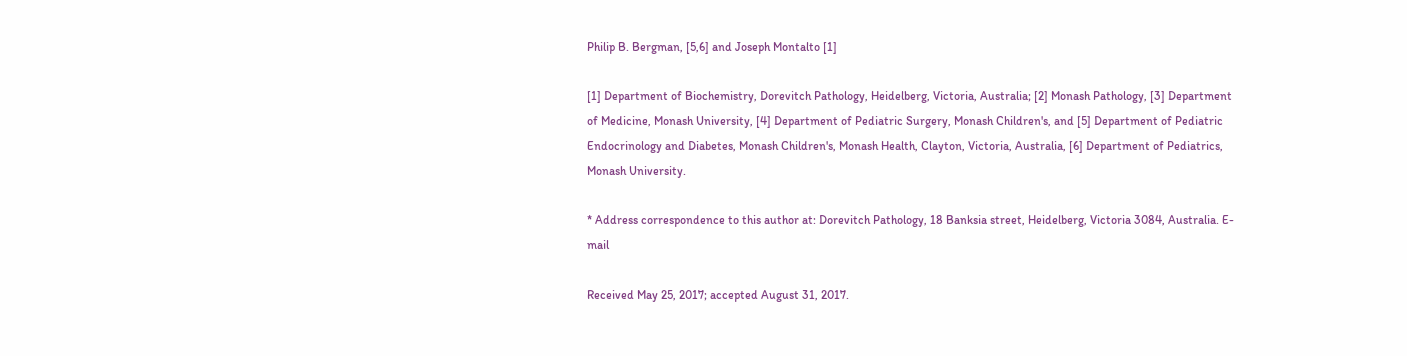Philip B. Bergman, [5,6] and Joseph Montalto [1]

[1] Department of Biochemistry, Dorevitch Pathology, Heidelberg, Victoria, Australia; [2] Monash Pathology, [3] Department of Medicine, Monash University, [4] Department of Pediatric Surgery, Monash Children's, and [5] Department of Pediatric Endocrinology and Diabetes, Monash Children's, Monash Health, Clayton, Victoria, Australia, [6] Department of Pediatrics, Monash University.

* Address correspondence to this author at: Dorevitch Pathology, 18 Banksia street, Heidelberg, Victoria 3084, Australia. E-mail

Received May 25, 2017; accepted August 31, 2017.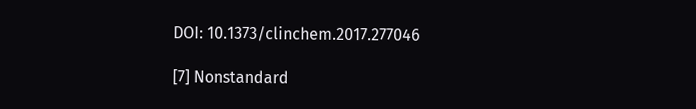DOI: 10.1373/clinchem.2017.277046

[7] Nonstandard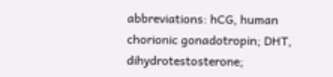abbreviations: hCG, human chorionic gonadotropin; DHT, dihydrotestosterone;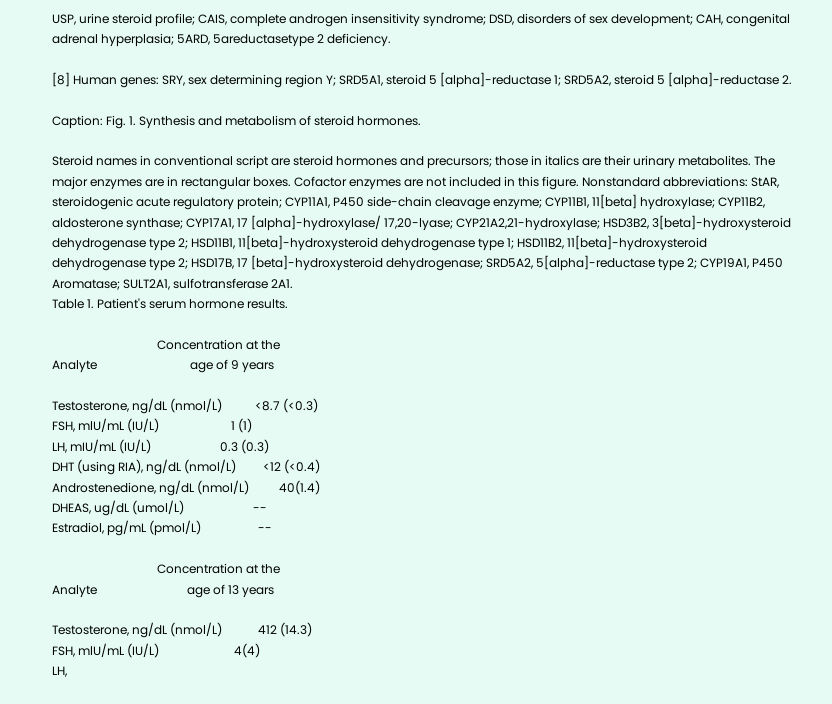USP, urine steroid profile; CAIS, complete androgen insensitivity syndrome; DSD, disorders of sex development; CAH, congenital adrenal hyperplasia; 5ARD, 5areductasetype 2 deficiency.

[8] Human genes: SRY, sex determining region Y; SRD5A1, steroid 5 [alpha]-reductase 1; SRD5A2, steroid 5 [alpha]-reductase 2.

Caption: Fig. 1. Synthesis and metabolism of steroid hormones.

Steroid names in conventional script are steroid hormones and precursors; those in italics are their urinary metabolites. The major enzymes are in rectangular boxes. Cofactor enzymes are not included in this figure. Nonstandard abbreviations: StAR, steroidogenic acute regulatory protein; CYP11A1, P450 side-chain cleavage enzyme; CYP11B1, 11[beta] hydroxylase; CYP11B2, aldosterone synthase; CYP17A1, 17 [alpha]-hydroxylase/ 17,20-lyase; CYP21A2,21-hydroxylase; HSD3B2, 3[beta]-hydroxysteroid dehydrogenase type 2; HSD11B1, 11[beta]-hydroxysteroid dehydrogenase type 1; HSD11B2, 11[beta]-hydroxysteroid dehydrogenase type 2; HSD17B, 17 [beta]-hydroxysteroid dehydrogenase; SRD5A2, 5[alpha]-reductase type 2; CYP19A1, P450 Aromatase; SULT2A1, sulfotransferase 2A1.
Table 1. Patient's serum hormone results.

                                   Concentration at the
Analyte                               age of 9 years

Testosterone, ng/dL (nmol/L)           <8.7 (<0.3)
FSH, mlU/mL (IU/L)                        1 (1)
LH, mIU/mL (IU/L)                       0.3 (0.3)
DHT (using RIA), ng/dL (nmol/L)         <12 (<0.4)
Androstenedione, ng/dL (nmol/L)          40(1.4)
DHEAS, ug/dL (umol/L)                       --
Estradiol, pg/mL (pmol/L)                   --

                                   Concentration at the
Analyte                              age of 13 years

Testosterone, ng/dL (nmol/L)            412 (14.3)
FSH, mlU/mL (IU/L)                         4(4)
LH,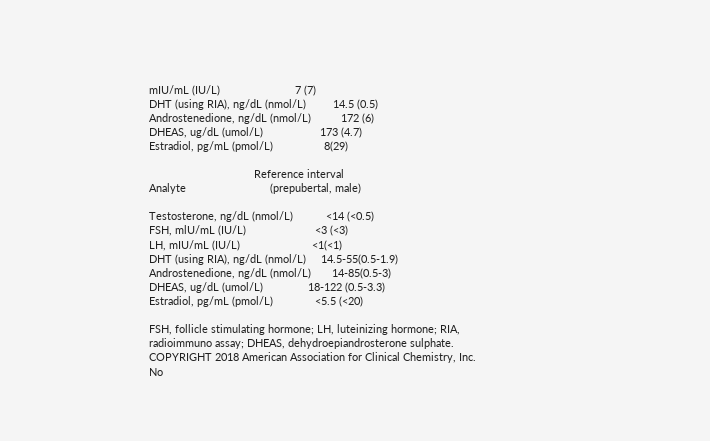mIU/mL (IU/L)                         7 (7)
DHT (using RIA), ng/dL (nmol/L)         14.5 (0.5)
Androstenedione, ng/dL (nmol/L)          172 (6)
DHEAS, ug/dL (umol/L)                   173 (4.7)
Estradiol, pg/mL (pmol/L)                 8(29)

                                   Reference interval
Analyte                            (prepubertal, male)

Testosterone, ng/dL (nmol/L)           <14 (<0.5)
FSH, mlU/mL (IU/L)                       <3 (<3)
LH, mIU/mL (IU/L)                        <1(<1)
DHT (using RIA), ng/dL (nmol/L)     14.5-55(0.5-1.9)
Androstenedione, ng/dL (nmol/L)       14-85(0.5-3)
DHEAS, ug/dL (umol/L)               18-122 (0.5-3.3)
Estradiol, pg/mL (pmol/L)              <5.5 (<20)

FSH, follicle stimulating hormone; LH, luteinizing hormone; RIA,
radioimmuno assay; DHEAS, dehydroepiandrosterone sulphate.
COPYRIGHT 2018 American Association for Clinical Chemistry, Inc.
No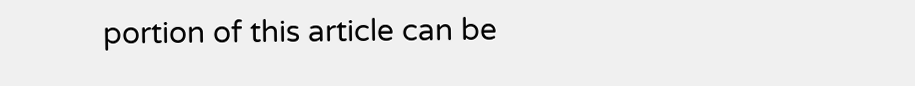portion of this article can be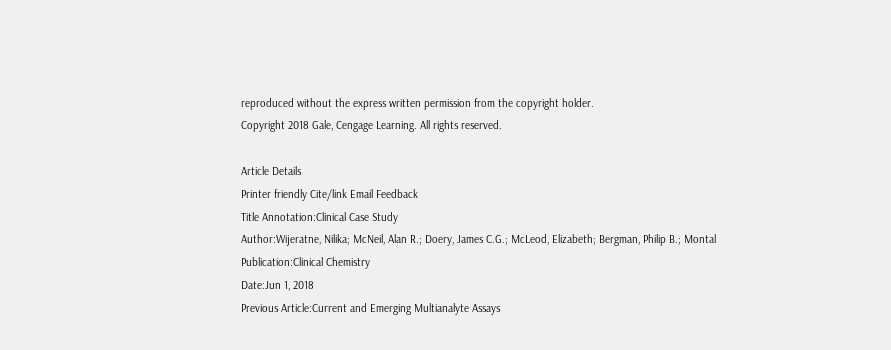reproduced without the express written permission from the copyright holder.
Copyright 2018 Gale, Cengage Learning. All rights reserved.

Article Details
Printer friendly Cite/link Email Feedback
Title Annotation:Clinical Case Study
Author:Wijeratne, Nilika; McNeil, Alan R.; Doery, James C.G.; McLeod, Elizabeth; Bergman, Philip B.; Montal
Publication:Clinical Chemistry
Date:Jun 1, 2018
Previous Article:Current and Emerging Multianalyte Assays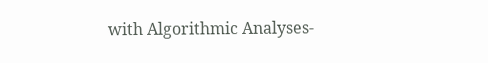with Algorithmic Analyses-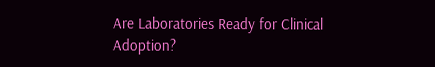Are Laboratories Ready for Clinical Adoption?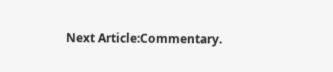Next Article:Commentary.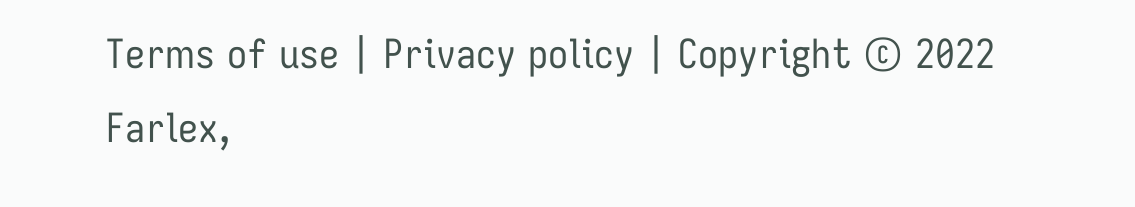Terms of use | Privacy policy | Copyright © 2022 Farlex,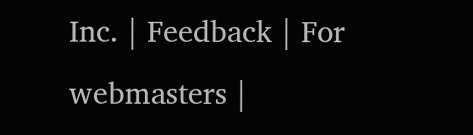Inc. | Feedback | For webmasters |